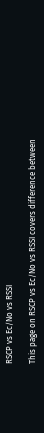RSCP vs Ec/No vs RSSI

This page on RSCP vs Ec/No vs RSSI covers difference between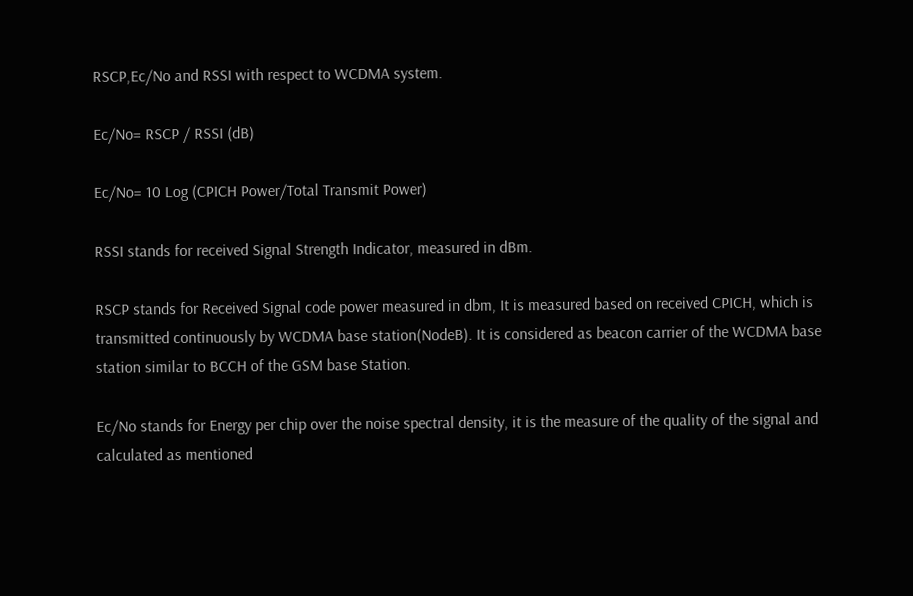RSCP,Ec/No and RSSI with respect to WCDMA system.

Ec/No= RSCP / RSSI (dB)

Ec/No= 10 Log (CPICH Power/Total Transmit Power)

RSSI stands for received Signal Strength Indicator, measured in dBm.

RSCP stands for Received Signal code power measured in dbm, It is measured based on received CPICH, which is transmitted continuously by WCDMA base station(NodeB). It is considered as beacon carrier of the WCDMA base station similar to BCCH of the GSM base Station.

Ec/No stands for Energy per chip over the noise spectral density, it is the measure of the quality of the signal and calculated as mentioned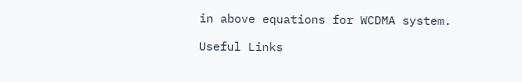in above equations for WCDMA system.

Useful Links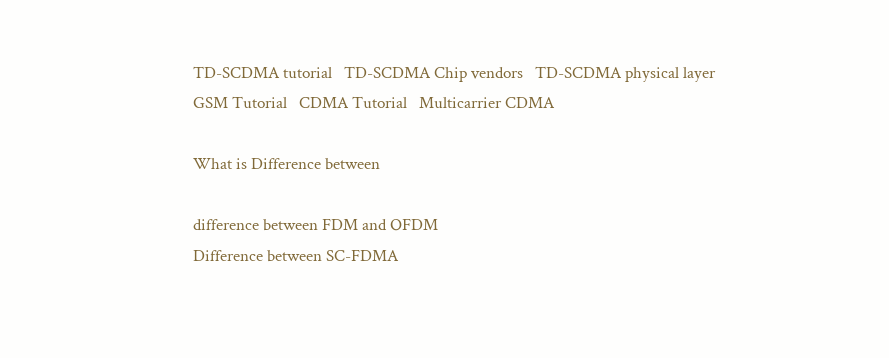TD-SCDMA tutorial   TD-SCDMA Chip vendors   TD-SCDMA physical layer   GSM Tutorial   CDMA Tutorial   Multicarrier CDMA

What is Difference between

difference between FDM and OFDM
Difference between SC-FDMA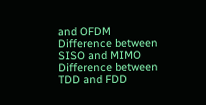and OFDM
Difference between SISO and MIMO
Difference between TDD and FDD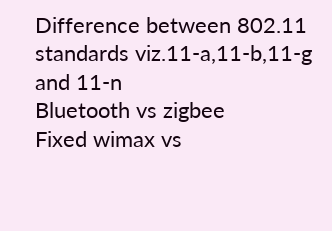Difference between 802.11 standards viz.11-a,11-b,11-g and 11-n
Bluetooth vs zigbee
Fixed wimax vs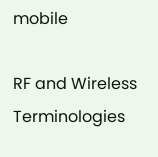mobile

RF and Wireless Terminologies